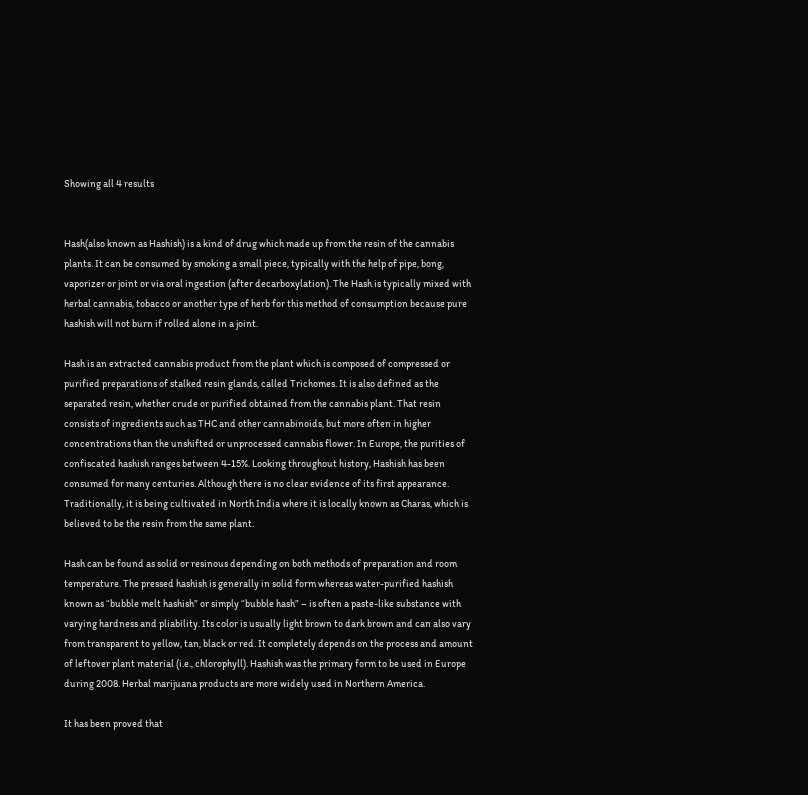Showing all 4 results


Hash(also known as Hashish) is a kind of drug which made up from the resin of the cannabis plants. It can be consumed by smoking a small piece, typically with the help of pipe, bong, vaporizer or joint or via oral ingestion (after decarboxylation). The Hash is typically mixed with herbal cannabis, tobacco or another type of herb for this method of consumption because pure hashish will not burn if rolled alone in a joint.

Hash is an extracted cannabis product from the plant which is composed of compressed or purified preparations of stalked resin glands, called Trichomes. It is also defined as the separated resin, whether crude or purified obtained from the cannabis plant. That resin consists of ingredients such as THC and other cannabinoids, but more often in higher concentrations than the unshifted or unprocessed cannabis flower. In Europe, the purities of confiscated hashish ranges between 4-15%. Looking throughout history, Hashish has been consumed for many centuries. Although there is no clear evidence of its first appearance. Traditionally, it is being cultivated in North India where it is locally known as Charas, which is believed to be the resin from the same plant.

Hash can be found as solid or resinous depending on both methods of preparation and room temperature. The pressed hashish is generally in solid form whereas water-purified hashish known as “bubble melt hashish” or simply “bubble hash” – is often a paste-like substance with varying hardness and pliability. Its color is usually light brown to dark brown and can also vary from transparent to yellow, tan, black or red. It completely depends on the process and amount of leftover plant material (i.e., chlorophyll). Hashish was the primary form to be used in Europe during 2008. Herbal marijuana products are more widely used in Northern America.

It has been proved that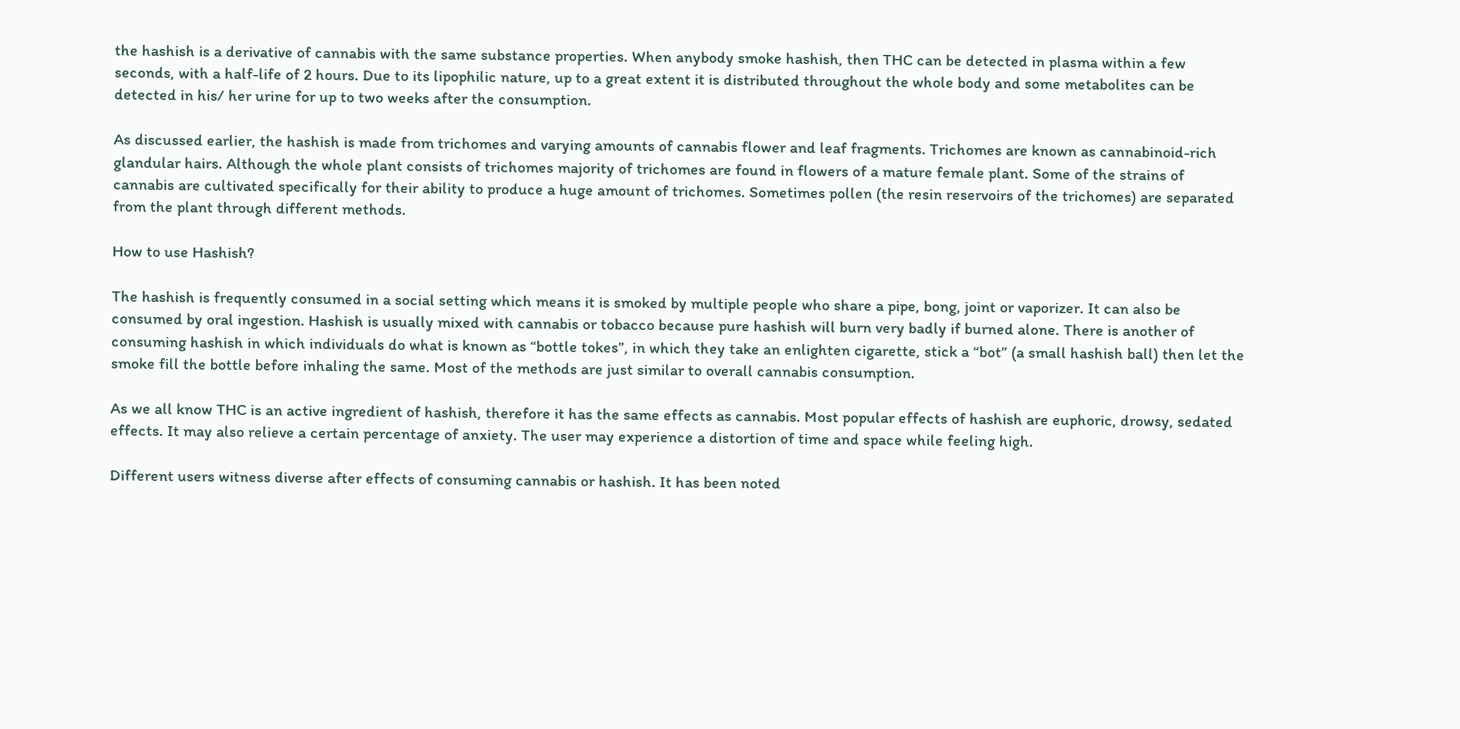the hashish is a derivative of cannabis with the same substance properties. When anybody smoke hashish, then THC can be detected in plasma within a few seconds, with a half-life of 2 hours. Due to its lipophilic nature, up to a great extent it is distributed throughout the whole body and some metabolites can be detected in his/ her urine for up to two weeks after the consumption.

As discussed earlier, the hashish is made from trichomes and varying amounts of cannabis flower and leaf fragments. Trichomes are known as cannabinoid-rich glandular hairs. Although the whole plant consists of trichomes majority of trichomes are found in flowers of a mature female plant. Some of the strains of cannabis are cultivated specifically for their ability to produce a huge amount of trichomes. Sometimes pollen (the resin reservoirs of the trichomes) are separated from the plant through different methods.

How to use Hashish?

The hashish is frequently consumed in a social setting which means it is smoked by multiple people who share a pipe, bong, joint or vaporizer. It can also be consumed by oral ingestion. Hashish is usually mixed with cannabis or tobacco because pure hashish will burn very badly if burned alone. There is another of consuming hashish in which individuals do what is known as “bottle tokes”, in which they take an enlighten cigarette, stick a “bot” (a small hashish ball) then let the smoke fill the bottle before inhaling the same. Most of the methods are just similar to overall cannabis consumption.

As we all know THC is an active ingredient of hashish, therefore it has the same effects as cannabis. Most popular effects of hashish are euphoric, drowsy, sedated effects. It may also relieve a certain percentage of anxiety. The user may experience a distortion of time and space while feeling high.

Different users witness diverse after effects of consuming cannabis or hashish. It has been noted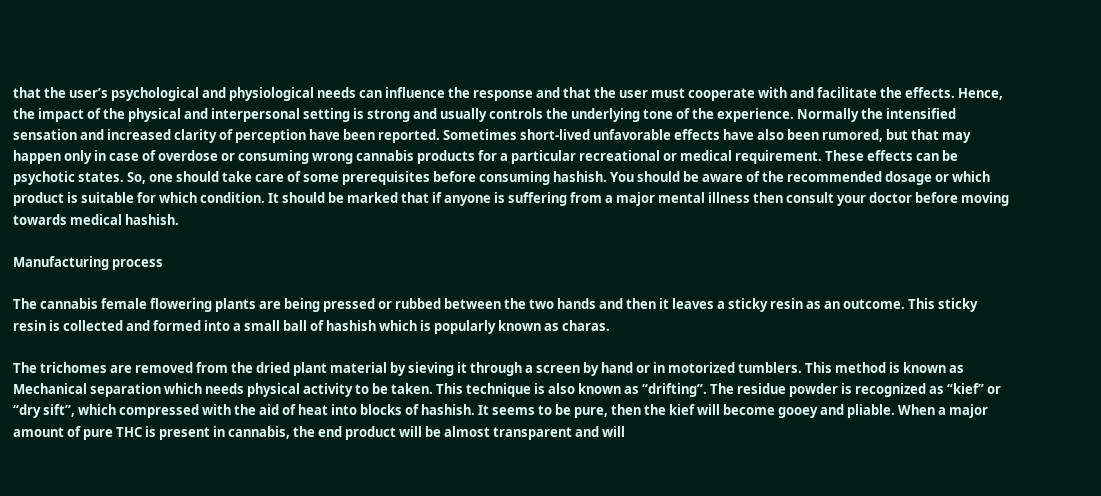that the user’s psychological and physiological needs can influence the response and that the user must cooperate with and facilitate the effects. Hence, the impact of the physical and interpersonal setting is strong and usually controls the underlying tone of the experience. Normally the intensified sensation and increased clarity of perception have been reported. Sometimes short-lived unfavorable effects have also been rumored, but that may happen only in case of overdose or consuming wrong cannabis products for a particular recreational or medical requirement. These effects can be psychotic states. So, one should take care of some prerequisites before consuming hashish. You should be aware of the recommended dosage or which product is suitable for which condition. It should be marked that if anyone is suffering from a major mental illness then consult your doctor before moving towards medical hashish.

Manufacturing process

The cannabis female flowering plants are being pressed or rubbed between the two hands and then it leaves a sticky resin as an outcome. This sticky resin is collected and formed into a small ball of hashish which is popularly known as charas.

The trichomes are removed from the dried plant material by sieving it through a screen by hand or in motorized tumblers. This method is known as Mechanical separation which needs physical activity to be taken. This technique is also known as “drifting”. The residue powder is recognized as “kief” or “dry sift”, which compressed with the aid of heat into blocks of hashish. It seems to be pure, then the kief will become gooey and pliable. When a major amount of pure THC is present in cannabis, the end product will be almost transparent and will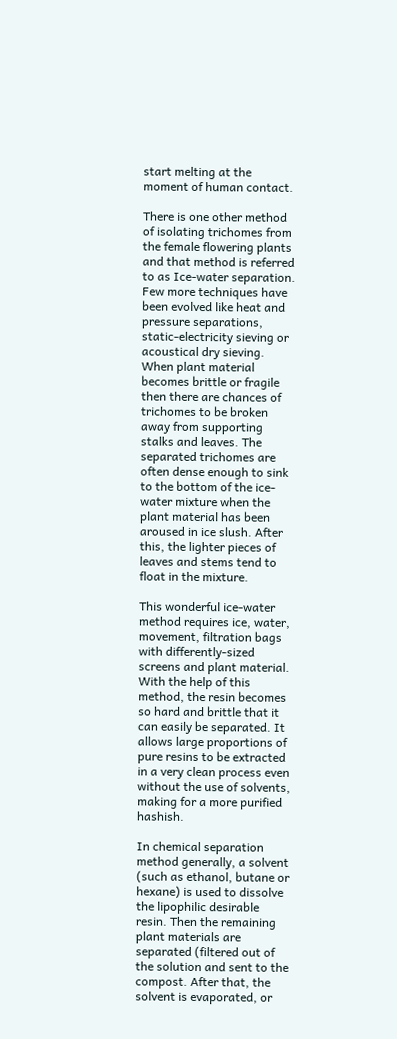start melting at the moment of human contact.

There is one other method of isolating trichomes from the female flowering plants and that method is referred to as Ice-water separation. Few more techniques have been evolved like heat and pressure separations, static-electricity sieving or acoustical dry sieving. When plant material becomes brittle or fragile then there are chances of trichomes to be broken away from supporting stalks and leaves. The separated trichomes are often dense enough to sink to the bottom of the ice-water mixture when the plant material has been aroused in ice slush. After this, the lighter pieces of leaves and stems tend to float in the mixture.

This wonderful ice-water method requires ice, water, movement, filtration bags with differently-sized screens and plant material. With the help of this method, the resin becomes so hard and brittle that it can easily be separated. It allows large proportions of pure resins to be extracted in a very clean process even without the use of solvents, making for a more purified hashish.

In chemical separation method generally, a solvent (such as ethanol, butane or hexane) is used to dissolve the lipophilic desirable resin. Then the remaining plant materials are separated (filtered out of the solution and sent to the compost. After that, the solvent is evaporated, or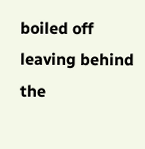boiled off leaving behind the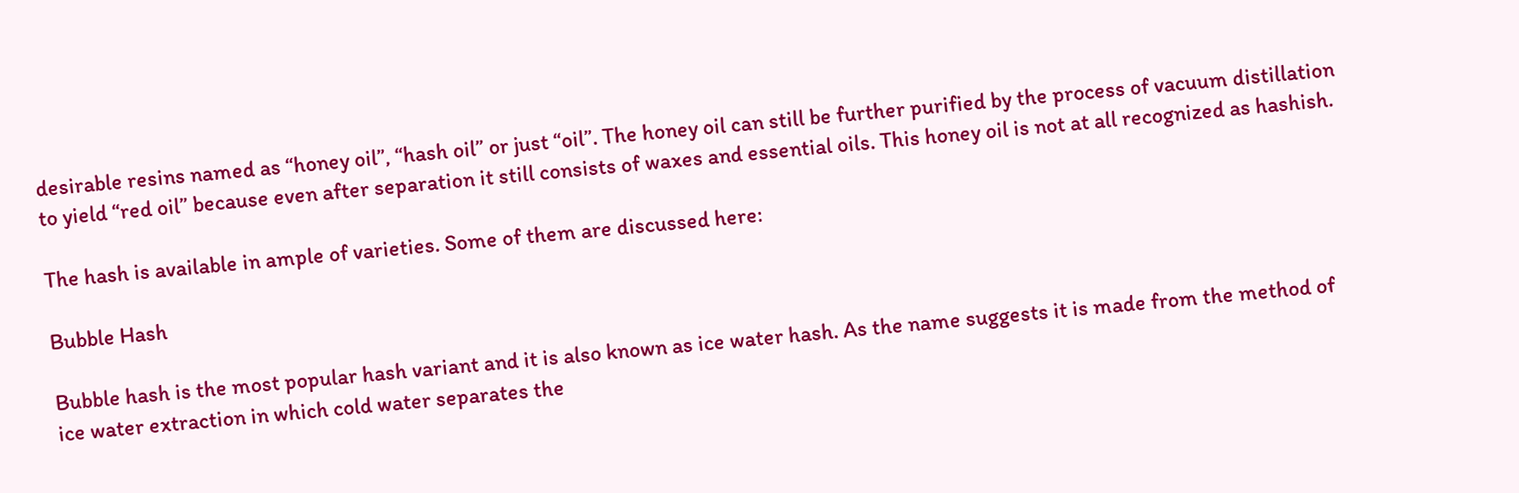desirable resins named as “honey oil”, “hash oil” or just “oil”. The honey oil can still be further purified by the process of vacuum distillation to yield “red oil” because even after separation it still consists of waxes and essential oils. This honey oil is not at all recognized as hashish.

The hash is available in ample of varieties. Some of them are discussed here:

Bubble Hash

Bubble hash is the most popular hash variant and it is also known as ice water hash. As the name suggests it is made from the method of ice water extraction in which cold water separates the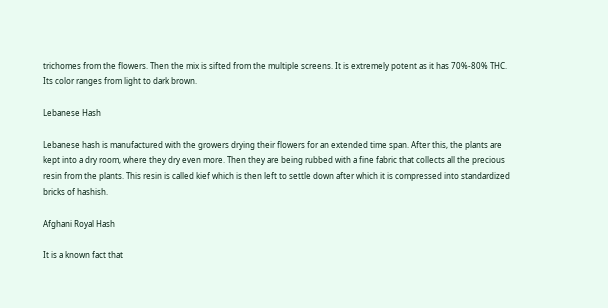trichomes from the flowers. Then the mix is sifted from the multiple screens. It is extremely potent as it has 70%-80% THC. Its color ranges from light to dark brown.

Lebanese Hash

Lebanese hash is manufactured with the growers drying their flowers for an extended time span. After this, the plants are kept into a dry room, where they dry even more. Then they are being rubbed with a fine fabric that collects all the precious resin from the plants. This resin is called kief which is then left to settle down after which it is compressed into standardized bricks of hashish.

Afghani Royal Hash

It is a known fact that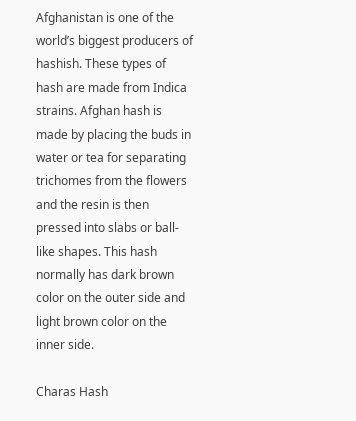Afghanistan is one of the world’s biggest producers of hashish. These types of hash are made from Indica strains. Afghan hash is made by placing the buds in water or tea for separating trichomes from the flowers and the resin is then pressed into slabs or ball-like shapes. This hash normally has dark brown color on the outer side and light brown color on the inner side.

Charas Hash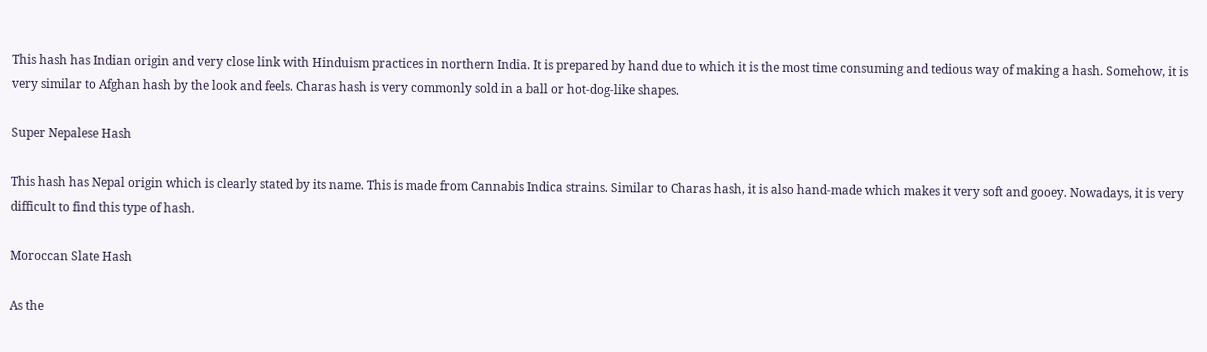This hash has Indian origin and very close link with Hinduism practices in northern India. It is prepared by hand due to which it is the most time consuming and tedious way of making a hash. Somehow, it is very similar to Afghan hash by the look and feels. Charas hash is very commonly sold in a ball or hot-dog-like shapes.

Super Nepalese Hash

This hash has Nepal origin which is clearly stated by its name. This is made from Cannabis Indica strains. Similar to Charas hash, it is also hand-made which makes it very soft and gooey. Nowadays, it is very difficult to find this type of hash.

Moroccan Slate Hash

As the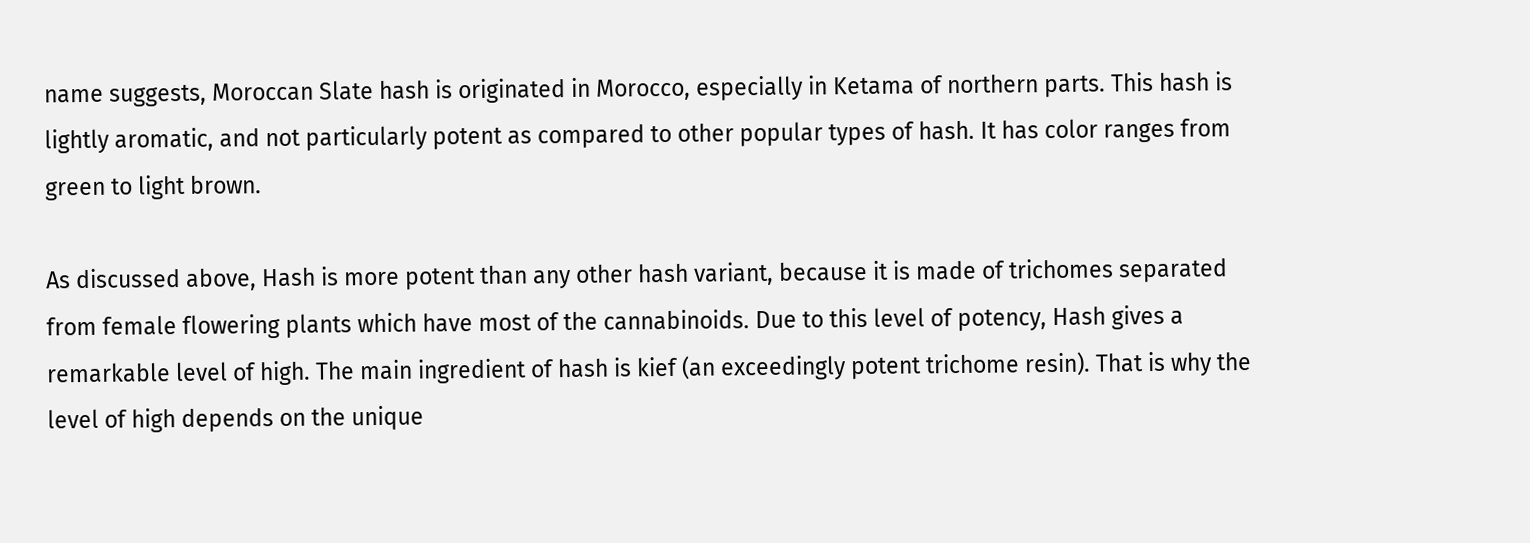name suggests, Moroccan Slate hash is originated in Morocco, especially in Ketama of northern parts. This hash is lightly aromatic, and not particularly potent as compared to other popular types of hash. It has color ranges from green to light brown.

As discussed above, Hash is more potent than any other hash variant, because it is made of trichomes separated from female flowering plants which have most of the cannabinoids. Due to this level of potency, Hash gives a remarkable level of high. The main ingredient of hash is kief (an exceedingly potent trichome resin). That is why the level of high depends on the unique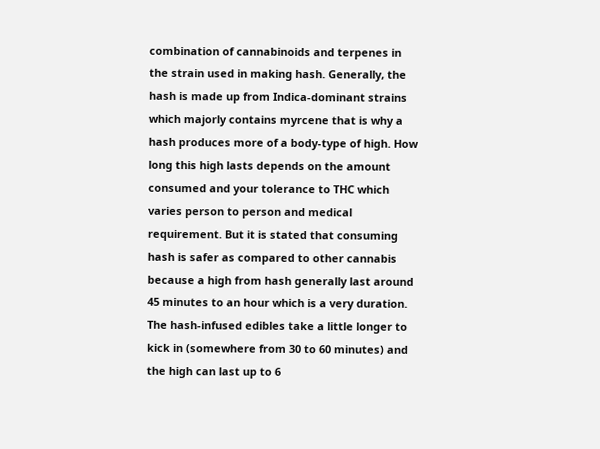combination of cannabinoids and terpenes in the strain used in making hash. Generally, the hash is made up from Indica-dominant strains which majorly contains myrcene that is why a hash produces more of a body-type of high. How long this high lasts depends on the amount consumed and your tolerance to THC which varies person to person and medical requirement. But it is stated that consuming hash is safer as compared to other cannabis because a high from hash generally last around 45 minutes to an hour which is a very duration. The hash-infused edibles take a little longer to kick in (somewhere from 30 to 60 minutes) and the high can last up to 6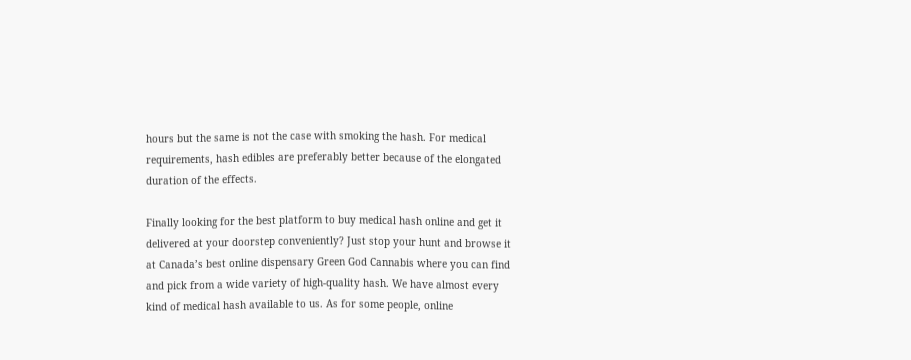hours but the same is not the case with smoking the hash. For medical requirements, hash edibles are preferably better because of the elongated duration of the effects.

Finally looking for the best platform to buy medical hash online and get it delivered at your doorstep conveniently? Just stop your hunt and browse it at Canada’s best online dispensary Green God Cannabis where you can find and pick from a wide variety of high-quality hash. We have almost every kind of medical hash available to us. As for some people, online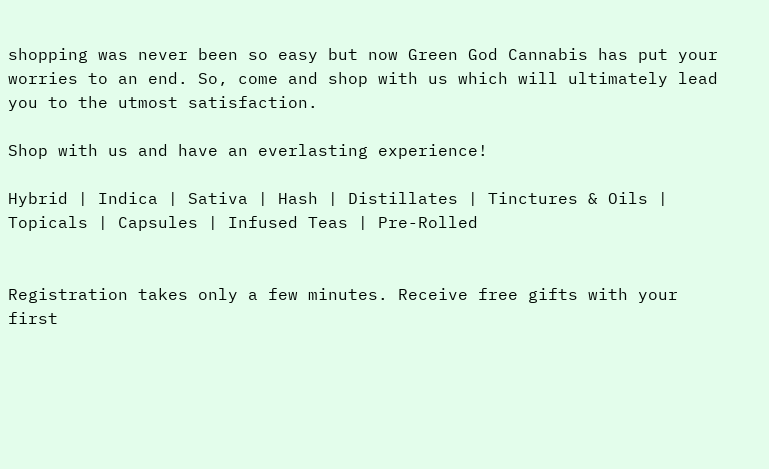shopping was never been so easy but now Green God Cannabis has put your worries to an end. So, come and shop with us which will ultimately lead you to the utmost satisfaction.

Shop with us and have an everlasting experience!

Hybrid | Indica | Sativa | Hash | Distillates | Tinctures & Oils | Topicals | Capsules | Infused Teas | Pre-Rolled


Registration takes only a few minutes. Receive free gifts with your first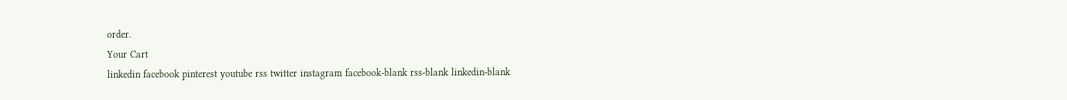order.
Your Cart
linkedin facebook pinterest youtube rss twitter instagram facebook-blank rss-blank linkedin-blank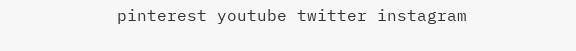pinterest youtube twitter instagram